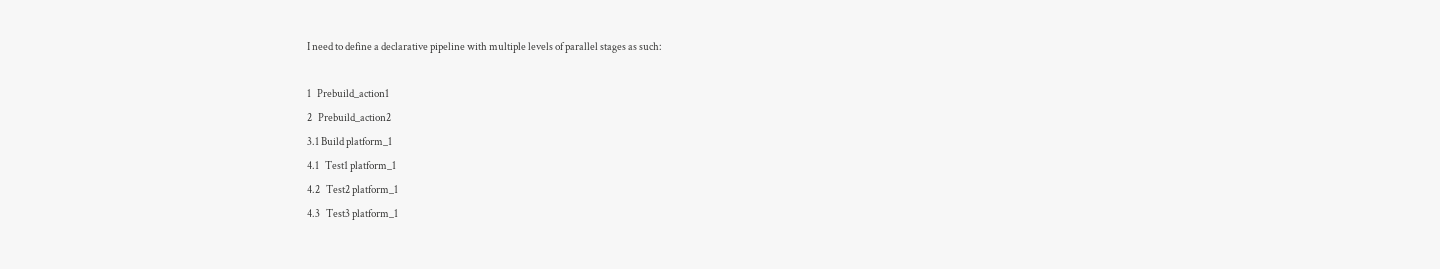I need to define a declarative pipeline with multiple levels of parallel stages as such:

1   Prebuild_action1
2   Prebuild_action2
3.1 Build platform_1
4.1   Test1 platform_1
4.2   Test2 platform_1
4.3   Test3 platform_1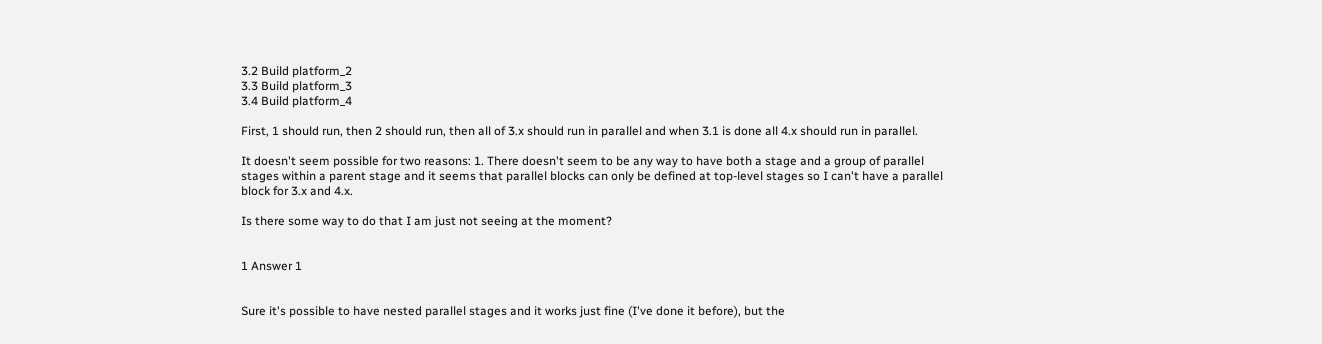3.2 Build platform_2
3.3 Build platform_3
3.4 Build platform_4

First, 1 should run, then 2 should run, then all of 3.x should run in parallel and when 3.1 is done all 4.x should run in parallel.

It doesn't seem possible for two reasons: 1. There doesn't seem to be any way to have both a stage and a group of parallel stages within a parent stage and it seems that parallel blocks can only be defined at top-level stages so I can't have a parallel block for 3.x and 4.x.

Is there some way to do that I am just not seeing at the moment?


1 Answer 1


Sure it's possible to have nested parallel stages and it works just fine (I've done it before), but the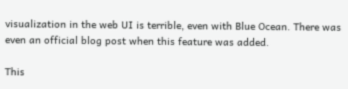visualization in the web UI is terrible, even with Blue Ocean. There was even an official blog post when this feature was added.

This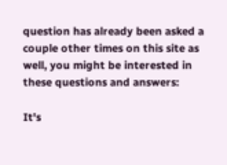question has already been asked a couple other times on this site as well, you might be interested in these questions and answers:

It's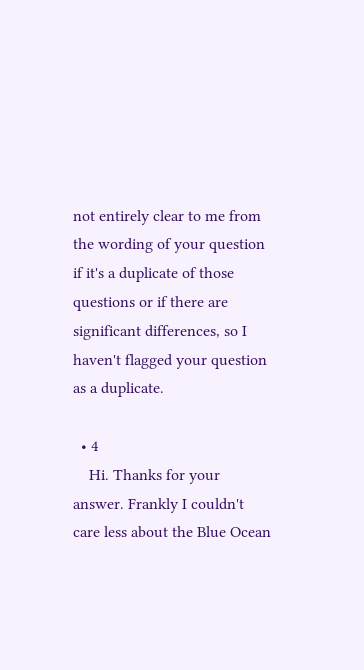not entirely clear to me from the wording of your question if it's a duplicate of those questions or if there are significant differences, so I haven't flagged your question as a duplicate.

  • 4
    Hi. Thanks for your answer. Frankly I couldn't care less about the Blue Ocean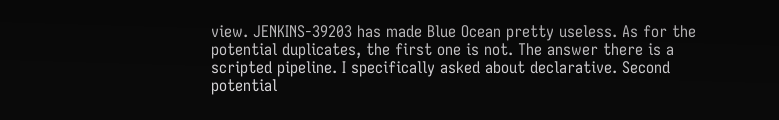view. JENKINS-39203 has made Blue Ocean pretty useless. As for the potential duplicates, the first one is not. The answer there is a scripted pipeline. I specifically asked about declarative. Second potential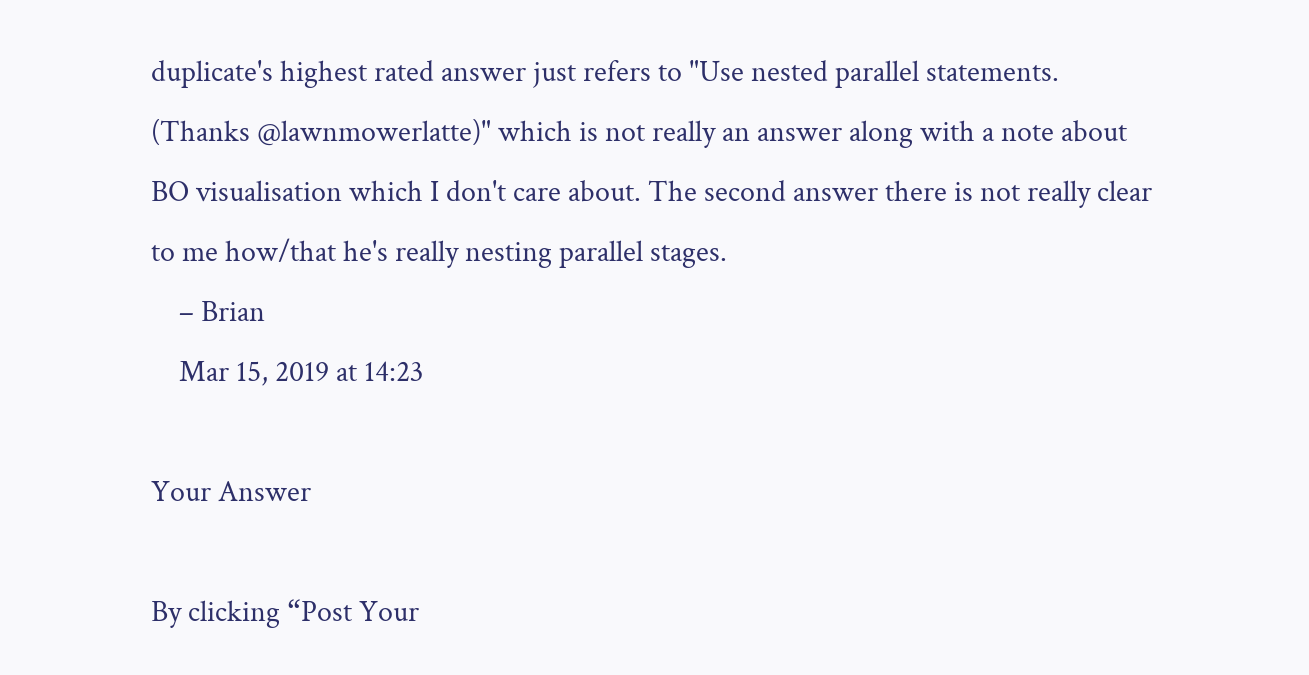duplicate's highest rated answer just refers to "Use nested parallel statements. (Thanks @lawnmowerlatte)" which is not really an answer along with a note about BO visualisation which I don't care about. The second answer there is not really clear to me how/that he's really nesting parallel stages.
    – Brian
    Mar 15, 2019 at 14:23

Your Answer

By clicking “Post Your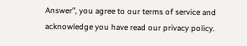Answer”, you agree to our terms of service and acknowledge you have read our privacy policy.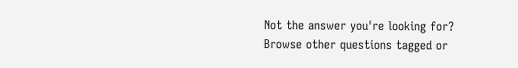Not the answer you're looking for? Browse other questions tagged or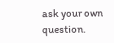ask your own question.